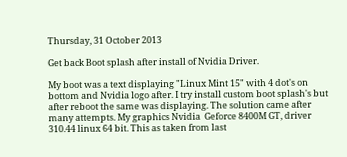Thursday, 31 October 2013

Get back Boot splash after install of Nvidia Driver.

My boot was a text displaying "Linux Mint 15" with 4 dot's on bottom and Nvidia logo after. I try install custom boot splash's but after reboot the same was displaying. The solution came after many attempts. My graphics Nvidia  Geforce 8400M GT, driver 310.44 linux 64 bit. This as taken from last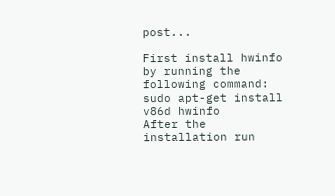post...

First install hwinfo by running the following command:
sudo apt-get install v86d hwinfo
After the installation run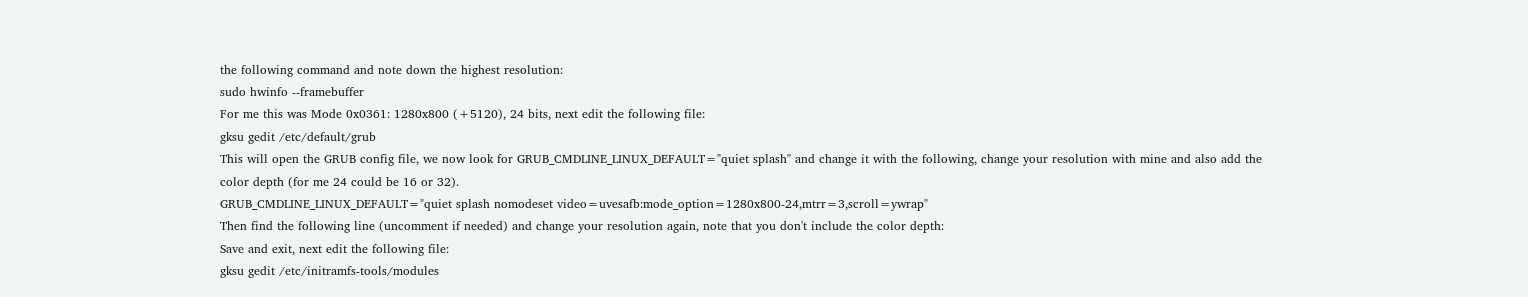the following command and note down the highest resolution:
sudo hwinfo --framebuffer
For me this was Mode 0x0361: 1280x800 (+5120), 24 bits, next edit the following file:
gksu gedit /etc/default/grub
This will open the GRUB config file, we now look for GRUB_CMDLINE_LINUX_DEFAULT="quiet splash" and change it with the following, change your resolution with mine and also add the color depth (for me 24 could be 16 or 32).
GRUB_CMDLINE_LINUX_DEFAULT="quiet splash nomodeset video=uvesafb:mode_option=1280x800-24,mtrr=3,scroll=ywrap"
Then find the following line (uncomment if needed) and change your resolution again, note that you don't include the color depth:
Save and exit, next edit the following file:
gksu gedit /etc/initramfs-tools/modules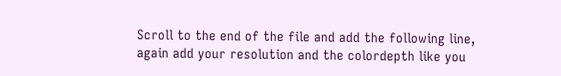Scroll to the end of the file and add the following line, again add your resolution and the colordepth like you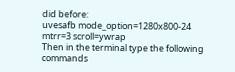did before:
uvesafb mode_option=1280x800-24 mtrr=3 scroll=ywrap
Then in the terminal type the following commands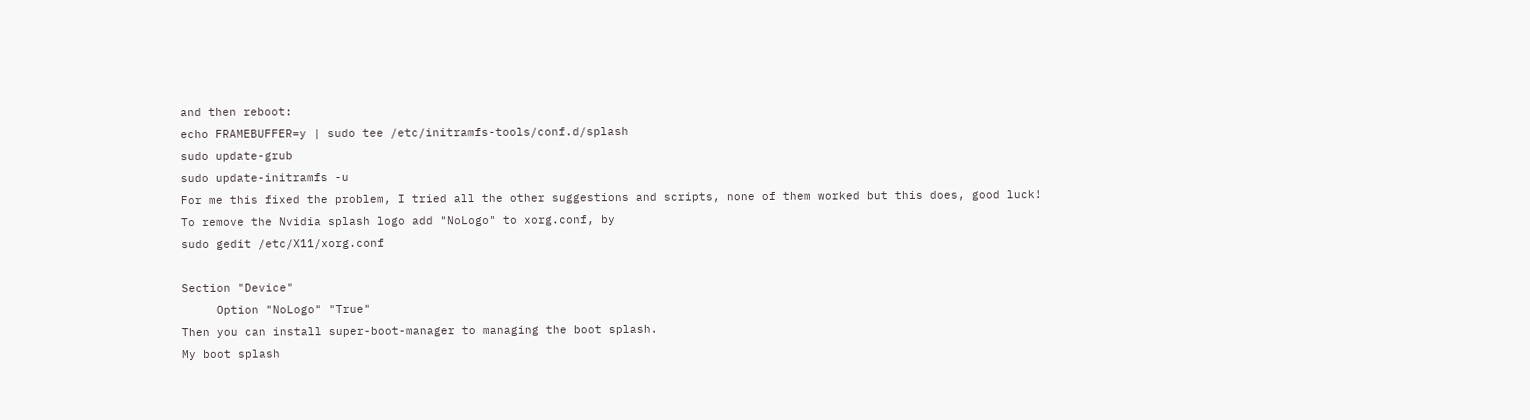and then reboot:
echo FRAMEBUFFER=y | sudo tee /etc/initramfs-tools/conf.d/splash
sudo update-grub
sudo update-initramfs -u
For me this fixed the problem, I tried all the other suggestions and scripts, none of them worked but this does, good luck!
To remove the Nvidia splash logo add "NoLogo" to xorg.conf, by
sudo gedit /etc/X11/xorg.conf

Section "Device"
     Option "NoLogo" "True"
Then you can install super-boot-manager to managing the boot splash.
My boot splash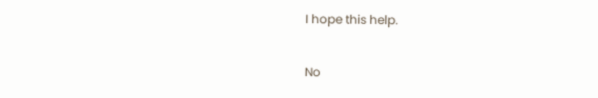I hope this help.

No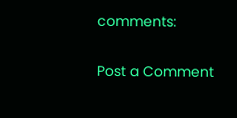comments:

Post a Comment